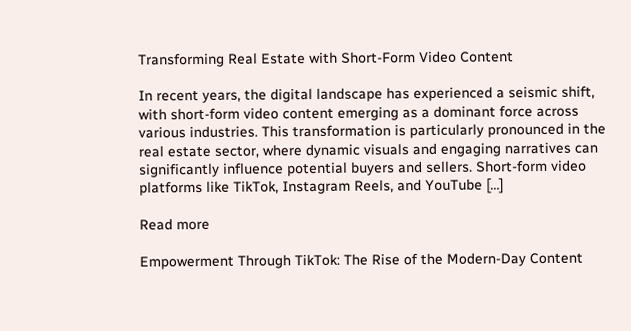Transforming Real Estate with Short-Form Video Content

In recent years, the digital landscape has experienced a seismic shift, with short-form video content emerging as a dominant force across various industries. This transformation is particularly pronounced in the real estate sector, where dynamic visuals and engaging narratives can significantly influence potential buyers and sellers. Short-form video platforms like TikTok, Instagram Reels, and YouTube […]

Read more

Empowerment Through TikTok: The Rise of the Modern-Day Content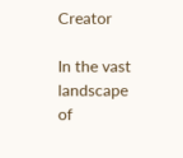Creator

In the vast landscape of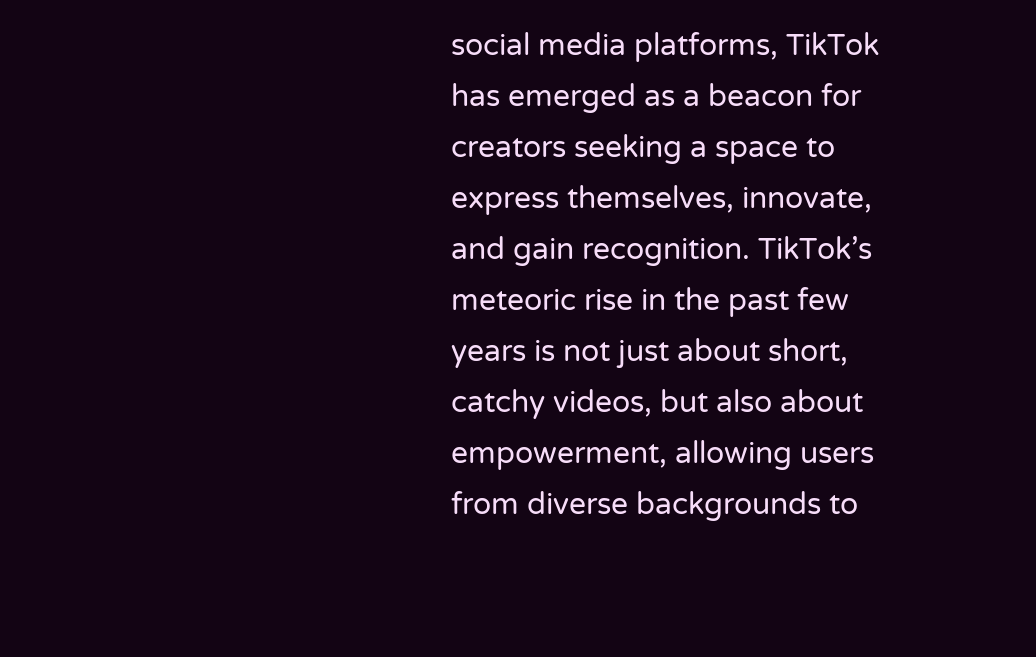social media platforms, TikTok has emerged as a beacon for creators seeking a space to express themselves, innovate, and gain recognition. TikTok’s meteoric rise in the past few years is not just about short, catchy videos, but also about empowerment, allowing users from diverse backgrounds to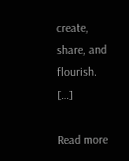create, share, and flourish. […]

Read more